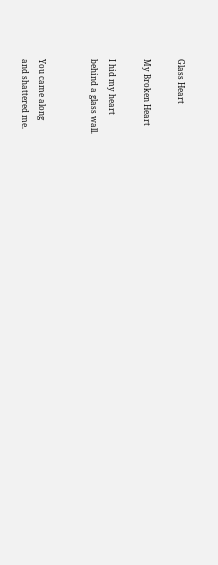Glass Heart

My Broken Heart

I hid my heart
behind a glass wall.


You came along
and shattered me.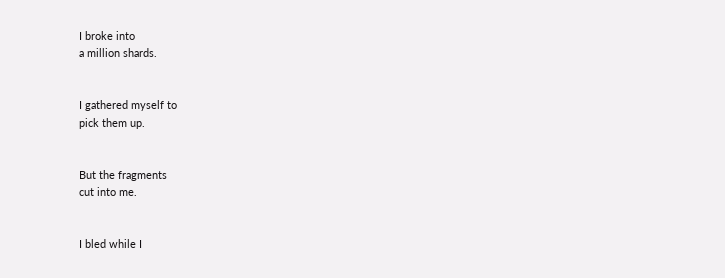I broke into
a million shards.


I gathered myself to
pick them up.


But the fragments
cut into me.


I bled while I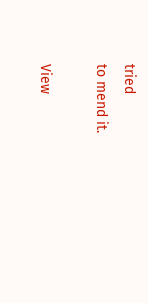tried
to mend it.

View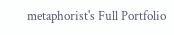metaphorist's Full Portfolio